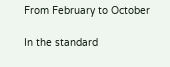From February to October

In the standard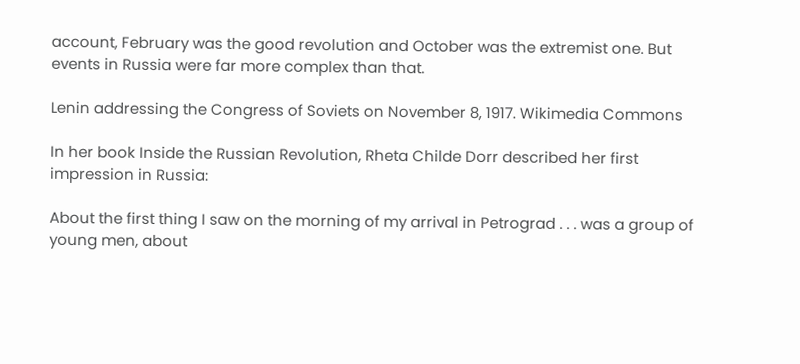account, February was the good revolution and October was the extremist one. But events in Russia were far more complex than that.

Lenin addressing the Congress of Soviets on November 8, 1917. Wikimedia Commons

In her book Inside the Russian Revolution, Rheta Childe Dorr described her first impression in Russia:

About the first thing I saw on the morning of my arrival in Petrograd . . . was a group of young men, about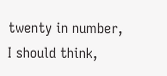twenty in number, I should think,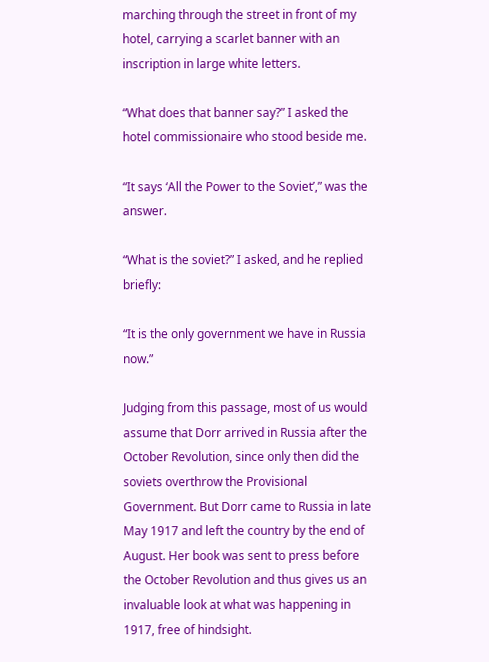marching through the street in front of my hotel, carrying a scarlet banner with an inscription in large white letters.

“What does that banner say?” I asked the hotel commissionaire who stood beside me.

“It says ‘All the Power to the Soviet’,” was the answer.

“What is the soviet?” I asked, and he replied briefly:

“It is the only government we have in Russia now.”

Judging from this passage, most of us would assume that Dorr arrived in Russia after the October Revolution, since only then did the soviets overthrow the Provisional Government. But Dorr came to Russia in late May 1917 and left the country by the end of August. Her book was sent to press before the October Revolution and thus gives us an invaluable look at what was happening in 1917, free of hindsight.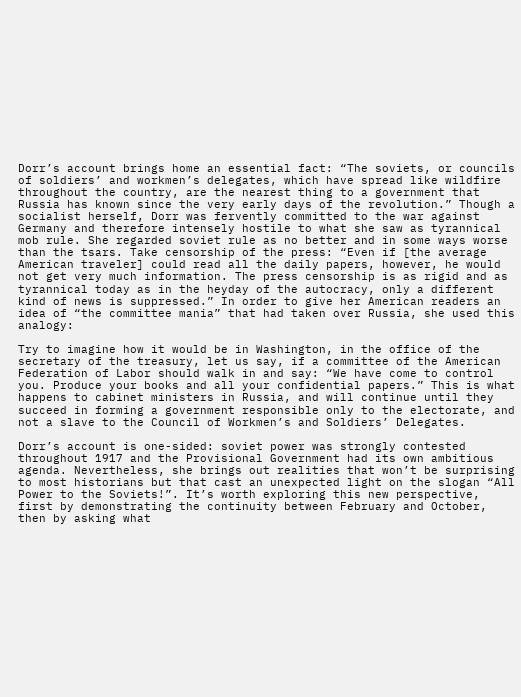Dorr’s account brings home an essential fact: “The soviets, or councils of soldiers’ and workmen’s delegates, which have spread like wildfire throughout the country, are the nearest thing to a government that Russia has known since the very early days of the revolution.” Though a socialist herself, Dorr was fervently committed to the war against Germany and therefore intensely hostile to what she saw as tyrannical mob rule. She regarded soviet rule as no better and in some ways worse than the tsars. Take censorship of the press: “Even if [the average American traveler] could read all the daily papers, however, he would not get very much information. The press censorship is as rigid and as tyrannical today as in the heyday of the autocracy, only a different kind of news is suppressed.” In order to give her American readers an idea of “the committee mania” that had taken over Russia, she used this analogy:

Try to imagine how it would be in Washington, in the office of the secretary of the treasury, let us say, if a committee of the American Federation of Labor should walk in and say: “We have come to control you. Produce your books and all your confidential papers.” This is what happens to cabinet ministers in Russia, and will continue until they succeed in forming a government responsible only to the electorate, and not a slave to the Council of Workmen’s and Soldiers’ Delegates.

Dorr’s account is one-sided: soviet power was strongly contested throughout 1917 and the Provisional Government had its own ambitious agenda. Nevertheless, she brings out realities that won’t be surprising to most historians but that cast an unexpected light on the slogan “All Power to the Soviets!”. It’s worth exploring this new perspective, first by demonstrating the continuity between February and October, then by asking what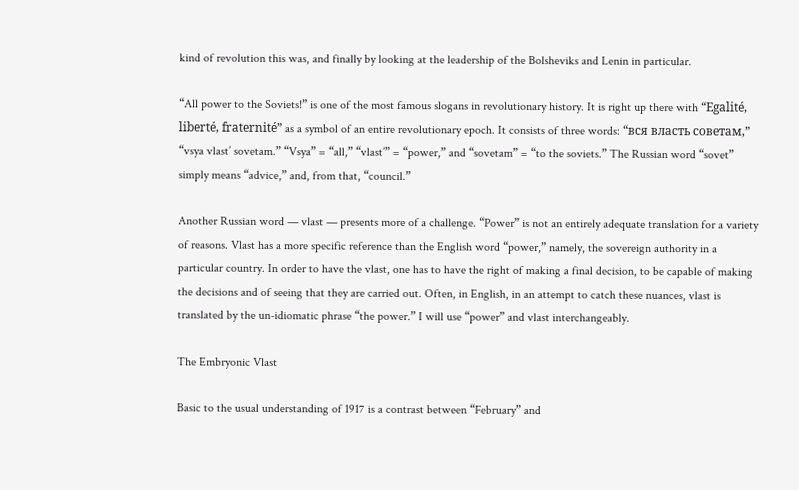kind of revolution this was, and finally by looking at the leadership of the Bolsheviks and Lenin in particular.

“All power to the Soviets!” is one of the most famous slogans in revolutionary history. It is right up there with “Egalité, liberté, fraternité” as a symbol of an entire revolutionary epoch. It consists of three words: “вся власть советам,” “vsya vlast’ sovetam.” “Vsya” = “all,” “vlast’” = “power,” and “sovetam” = “to the soviets.” The Russian word “sovet” simply means “advice,” and, from that, “council.”

Another Russian word — vlast — presents more of a challenge. “Power” is not an entirely adequate translation for a variety of reasons. Vlast has a more specific reference than the English word “power,” namely, the sovereign authority in a particular country. In order to have the vlast, one has to have the right of making a final decision, to be capable of making the decisions and of seeing that they are carried out. Often, in English, in an attempt to catch these nuances, vlast is translated by the un-idiomatic phrase “the power.” I will use “power” and vlast interchangeably.

The Embryonic Vlast

Basic to the usual understanding of 1917 is a contrast between “February” and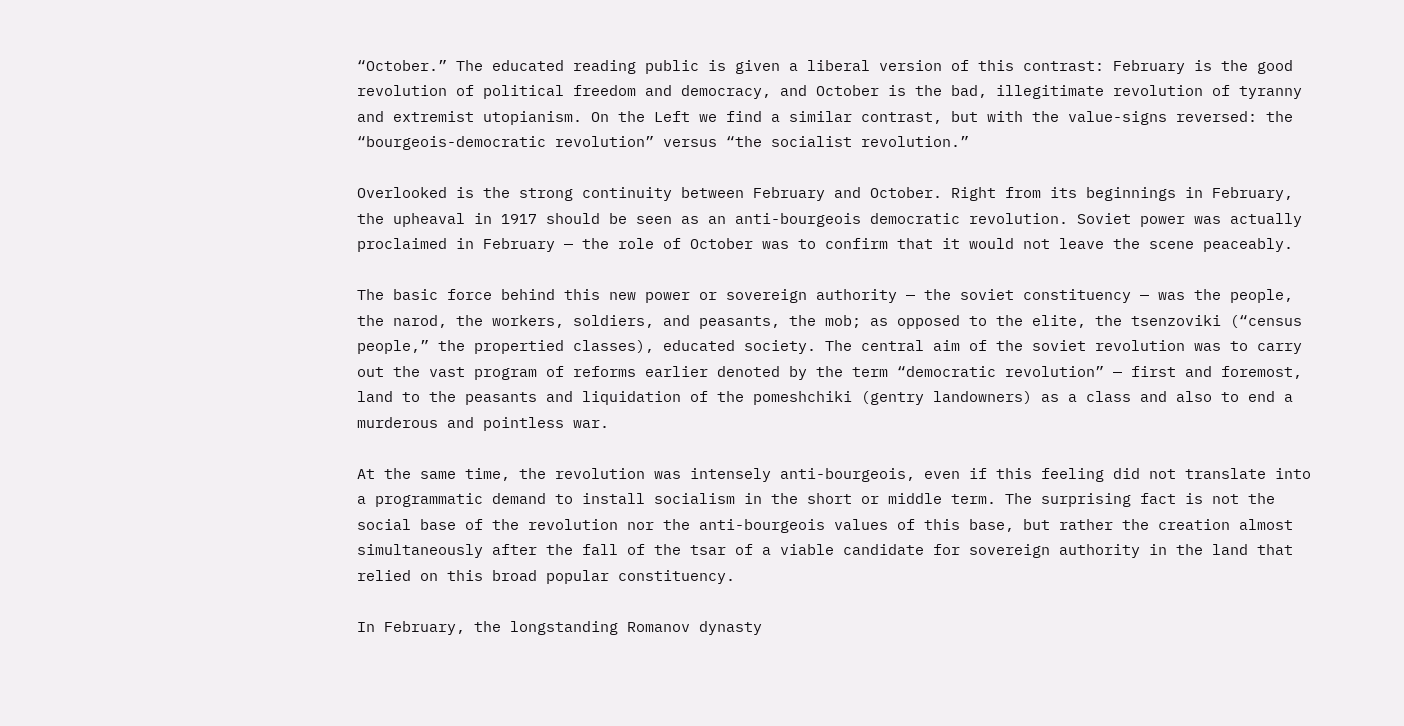“October.” The educated reading public is given a liberal version of this contrast: February is the good revolution of political freedom and democracy, and October is the bad, illegitimate revolution of tyranny and extremist utopianism. On the Left we find a similar contrast, but with the value-signs reversed: the “bourgeois-democratic revolution” versus “the socialist revolution.”

Overlooked is the strong continuity between February and October. Right from its beginnings in February, the upheaval in 1917 should be seen as an anti-bourgeois democratic revolution. Soviet power was actually proclaimed in February — the role of October was to confirm that it would not leave the scene peaceably.

The basic force behind this new power or sovereign authority — the soviet constituency — was the people, the narod, the workers, soldiers, and peasants, the mob; as opposed to the elite, the tsenzoviki (“census people,” the propertied classes), educated society. The central aim of the soviet revolution was to carry out the vast program of reforms earlier denoted by the term “democratic revolution” — first and foremost, land to the peasants and liquidation of the pomeshchiki (gentry landowners) as a class and also to end a murderous and pointless war.

At the same time, the revolution was intensely anti-bourgeois, even if this feeling did not translate into a programmatic demand to install socialism in the short or middle term. The surprising fact is not the social base of the revolution nor the anti-bourgeois values of this base, but rather the creation almost simultaneously after the fall of the tsar of a viable candidate for sovereign authority in the land that relied on this broad popular constituency.

In February, the longstanding Romanov dynasty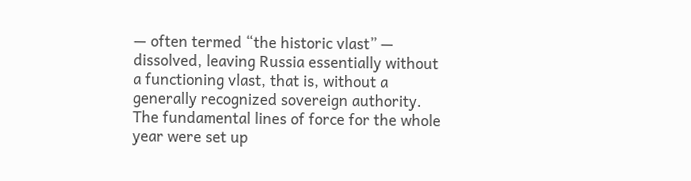— often termed “the historic vlast” — dissolved, leaving Russia essentially without a functioning vlast, that is, without a generally recognized sovereign authority.  The fundamental lines of force for the whole year were set up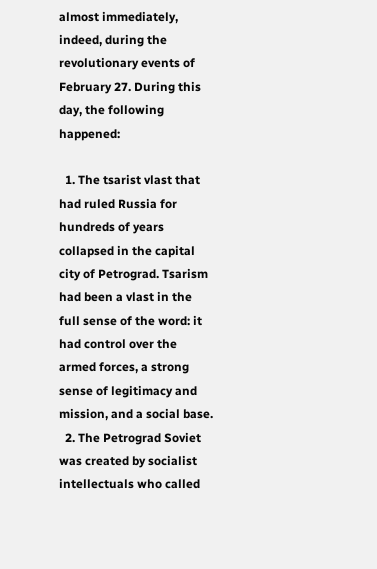almost immediately, indeed, during the revolutionary events of February 27. During this day, the following happened:

  1. The tsarist vlast that had ruled Russia for hundreds of years collapsed in the capital city of Petrograd. Tsarism had been a vlast in the full sense of the word: it had control over the armed forces, a strong sense of legitimacy and mission, and a social base.
  2. The Petrograd Soviet was created by socialist intellectuals who called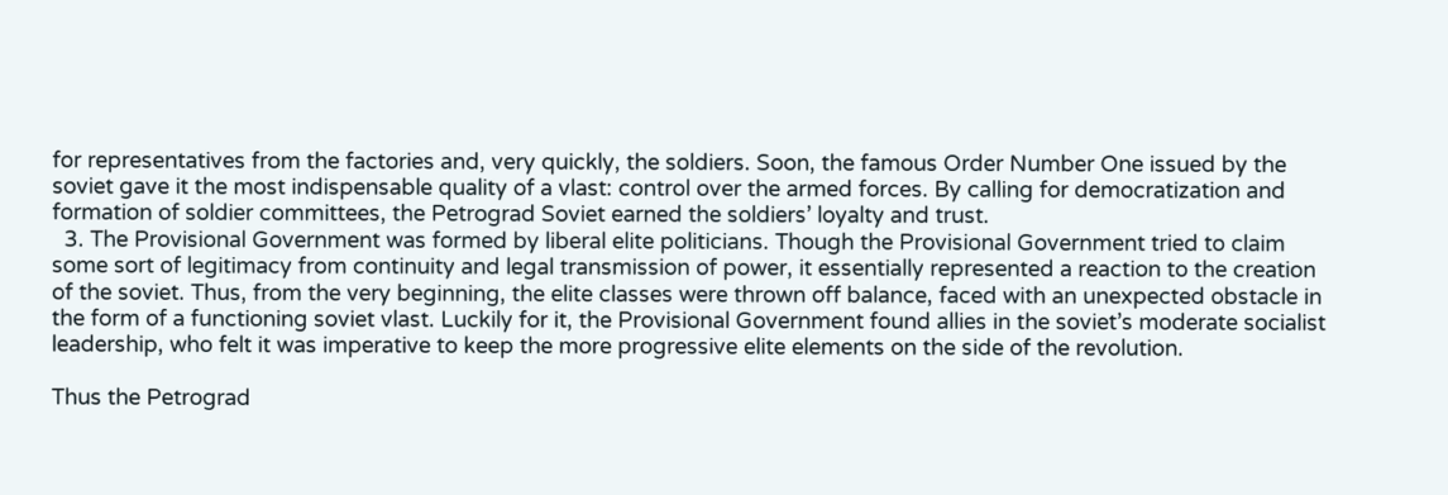for representatives from the factories and, very quickly, the soldiers. Soon, the famous Order Number One issued by the soviet gave it the most indispensable quality of a vlast: control over the armed forces. By calling for democratization and formation of soldier committees, the Petrograd Soviet earned the soldiers’ loyalty and trust.
  3. The Provisional Government was formed by liberal elite politicians. Though the Provisional Government tried to claim some sort of legitimacy from continuity and legal transmission of power, it essentially represented a reaction to the creation of the soviet. Thus, from the very beginning, the elite classes were thrown off balance, faced with an unexpected obstacle in the form of a functioning soviet vlast. Luckily for it, the Provisional Government found allies in the soviet’s moderate socialist leadership, who felt it was imperative to keep the more progressive elite elements on the side of the revolution.

Thus the Petrograd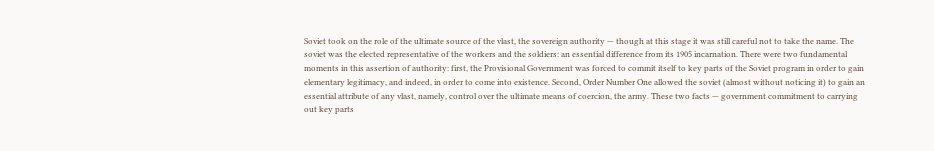Soviet took on the role of the ultimate source of the vlast, the sovereign authority — though at this stage it was still careful not to take the name. The soviet was the elected representative of the workers and the soldiers: an essential difference from its 1905 incarnation. There were two fundamental moments in this assertion of authority: first, the Provisional Government was forced to commit itself to key parts of the Soviet program in order to gain elementary legitimacy, and indeed, in order to come into existence. Second, Order Number One allowed the soviet (almost without noticing it) to gain an essential attribute of any vlast, namely, control over the ultimate means of coercion, the army. These two facts — government commitment to carrying out key parts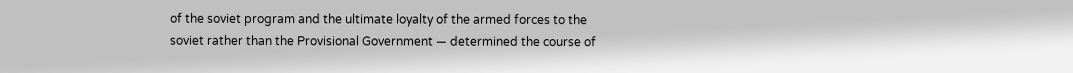of the soviet program and the ultimate loyalty of the armed forces to the soviet rather than the Provisional Government — determined the course of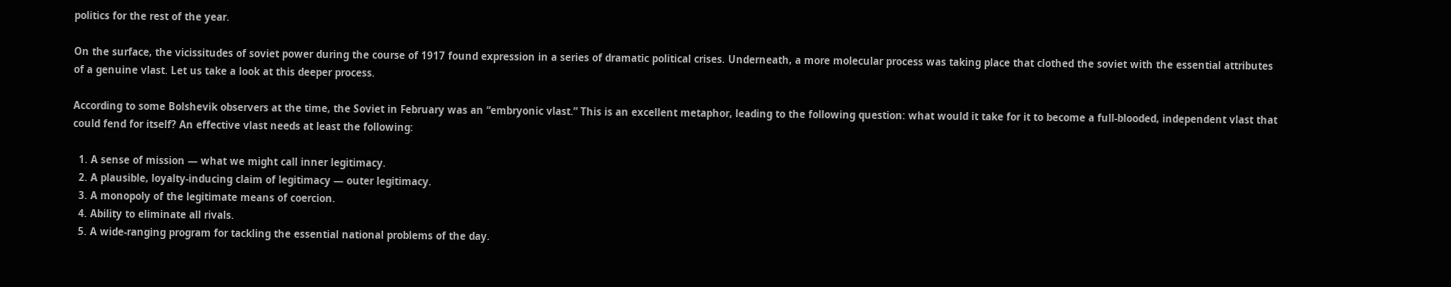politics for the rest of the year.

On the surface, the vicissitudes of soviet power during the course of 1917 found expression in a series of dramatic political crises. Underneath, a more molecular process was taking place that clothed the soviet with the essential attributes of a genuine vlast. Let us take a look at this deeper process.

According to some Bolshevik observers at the time, the Soviet in February was an “embryonic vlast.” This is an excellent metaphor, leading to the following question: what would it take for it to become a full-blooded, independent vlast that could fend for itself? An effective vlast needs at least the following:

  1. A sense of mission — what we might call inner legitimacy.
  2. A plausible, loyalty-inducing claim of legitimacy — outer legitimacy.
  3. A monopoly of the legitimate means of coercion.
  4. Ability to eliminate all rivals.
  5. A wide-ranging program for tackling the essential national problems of the day.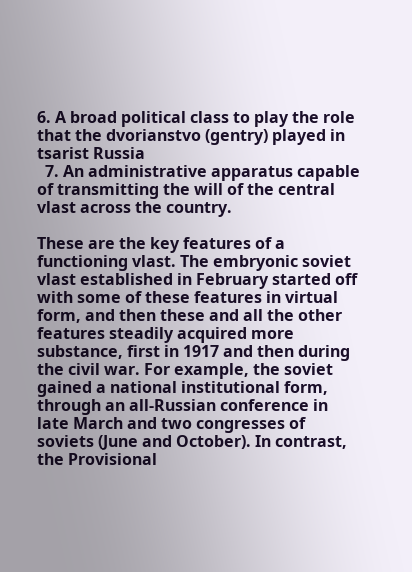6. A broad political class to play the role that the dvorianstvo (gentry) played in tsarist Russia
  7. An administrative apparatus capable of transmitting the will of the central vlast across the country.

These are the key features of a functioning vlast. The embryonic soviet vlast established in February started off with some of these features in virtual form, and then these and all the other features steadily acquired more substance, first in 1917 and then during the civil war. For example, the soviet gained a national institutional form, through an all-Russian conference in late March and two congresses of soviets (June and October). In contrast, the Provisional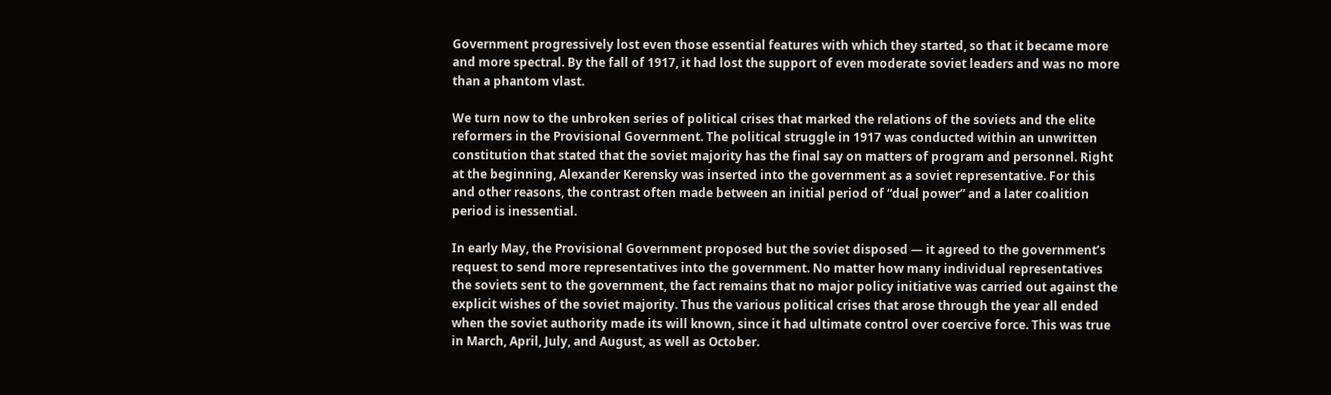Government progressively lost even those essential features with which they started, so that it became more and more spectral. By the fall of 1917, it had lost the support of even moderate soviet leaders and was no more than a phantom vlast.

We turn now to the unbroken series of political crises that marked the relations of the soviets and the elite reformers in the Provisional Government. The political struggle in 1917 was conducted within an unwritten constitution that stated that the soviet majority has the final say on matters of program and personnel. Right at the beginning, Alexander Kerensky was inserted into the government as a soviet representative. For this and other reasons, the contrast often made between an initial period of “dual power” and a later coalition period is inessential.

In early May, the Provisional Government proposed but the soviet disposed — it agreed to the government’s request to send more representatives into the government. No matter how many individual representatives the soviets sent to the government, the fact remains that no major policy initiative was carried out against the explicit wishes of the soviet majority. Thus the various political crises that arose through the year all ended when the soviet authority made its will known, since it had ultimate control over coercive force. This was true in March, April, July, and August, as well as October.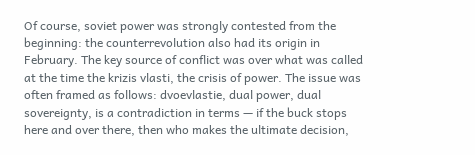Of course, soviet power was strongly contested from the beginning: the counterrevolution also had its origin in February. The key source of conflict was over what was called at the time the krizis vlasti, the crisis of power. The issue was often framed as follows: dvoevlastie, dual power, dual sovereignty, is a contradiction in terms — if the buck stops here and over there, then who makes the ultimate decision,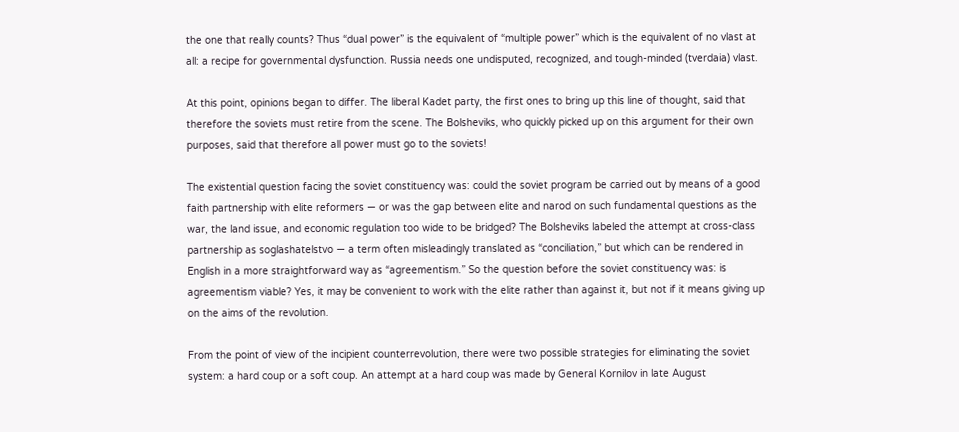the one that really counts? Thus “dual power” is the equivalent of “multiple power” which is the equivalent of no vlast at all: a recipe for governmental dysfunction. Russia needs one undisputed, recognized, and tough-minded (tverdaia) vlast.

At this point, opinions began to differ. The liberal Kadet party, the first ones to bring up this line of thought, said that therefore the soviets must retire from the scene. The Bolsheviks, who quickly picked up on this argument for their own purposes, said that therefore all power must go to the soviets!

The existential question facing the soviet constituency was: could the soviet program be carried out by means of a good faith partnership with elite reformers — or was the gap between elite and narod on such fundamental questions as the war, the land issue, and economic regulation too wide to be bridged? The Bolsheviks labeled the attempt at cross-class partnership as soglashatelstvo — a term often misleadingly translated as “conciliation,” but which can be rendered in English in a more straightforward way as “agreementism.” So the question before the soviet constituency was: is agreementism viable? Yes, it may be convenient to work with the elite rather than against it, but not if it means giving up on the aims of the revolution.

From the point of view of the incipient counterrevolution, there were two possible strategies for eliminating the soviet system: a hard coup or a soft coup. An attempt at a hard coup was made by General Kornilov in late August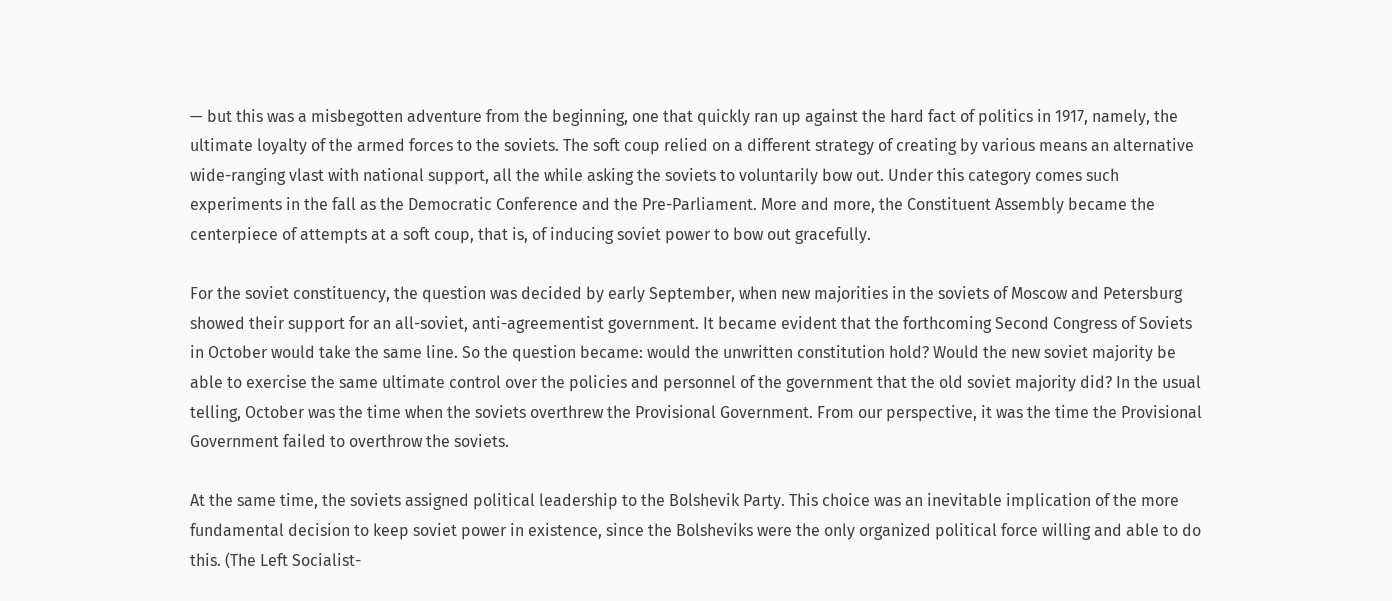— but this was a misbegotten adventure from the beginning, one that quickly ran up against the hard fact of politics in 1917, namely, the ultimate loyalty of the armed forces to the soviets. The soft coup relied on a different strategy of creating by various means an alternative wide-ranging vlast with national support, all the while asking the soviets to voluntarily bow out. Under this category comes such experiments in the fall as the Democratic Conference and the Pre-Parliament. More and more, the Constituent Assembly became the centerpiece of attempts at a soft coup, that is, of inducing soviet power to bow out gracefully.

For the soviet constituency, the question was decided by early September, when new majorities in the soviets of Moscow and Petersburg showed their support for an all-soviet, anti-agreementist government. It became evident that the forthcoming Second Congress of Soviets in October would take the same line. So the question became: would the unwritten constitution hold? Would the new soviet majority be able to exercise the same ultimate control over the policies and personnel of the government that the old soviet majority did? In the usual telling, October was the time when the soviets overthrew the Provisional Government. From our perspective, it was the time the Provisional Government failed to overthrow the soviets.

At the same time, the soviets assigned political leadership to the Bolshevik Party. This choice was an inevitable implication of the more fundamental decision to keep soviet power in existence, since the Bolsheviks were the only organized political force willing and able to do this. (The Left Socialist-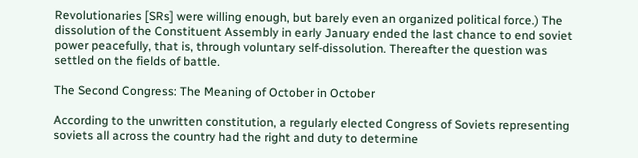Revolutionaries [SRs] were willing enough, but barely even an organized political force.) The dissolution of the Constituent Assembly in early January ended the last chance to end soviet power peacefully, that is, through voluntary self-dissolution. Thereafter the question was settled on the fields of battle.

The Second Congress: The Meaning of October in October

According to the unwritten constitution, a regularly elected Congress of Soviets representing soviets all across the country had the right and duty to determine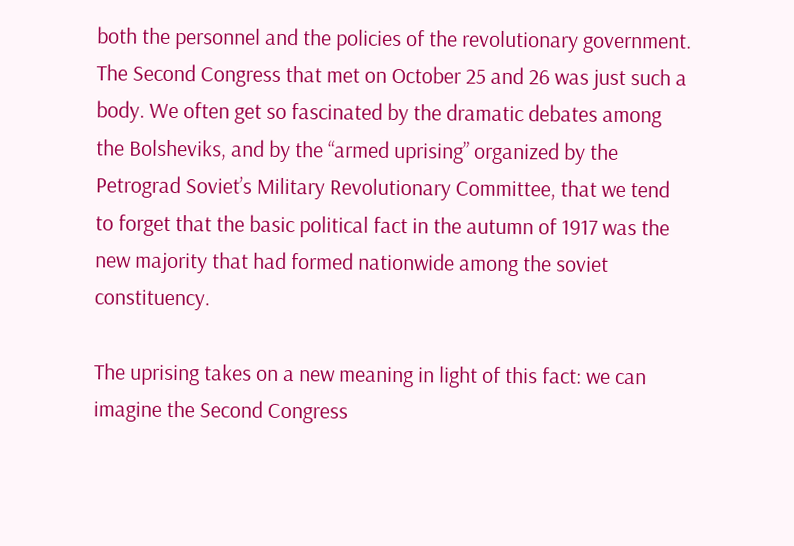both the personnel and the policies of the revolutionary government. The Second Congress that met on October 25 and 26 was just such a body. We often get so fascinated by the dramatic debates among the Bolsheviks, and by the “armed uprising” organized by the Petrograd Soviet’s Military Revolutionary Committee, that we tend to forget that the basic political fact in the autumn of 1917 was the new majority that had formed nationwide among the soviet constituency.

The uprising takes on a new meaning in light of this fact: we can imagine the Second Congress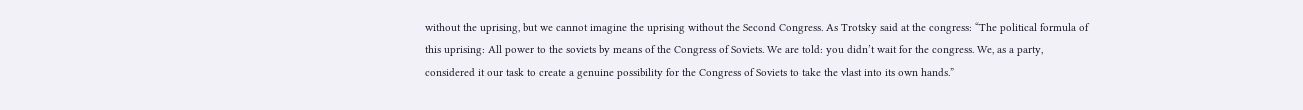without the uprising, but we cannot imagine the uprising without the Second Congress. As Trotsky said at the congress: “The political formula of this uprising: All power to the soviets by means of the Congress of Soviets. We are told: you didn’t wait for the congress. We, as a party, considered it our task to create a genuine possibility for the Congress of Soviets to take the vlast into its own hands.”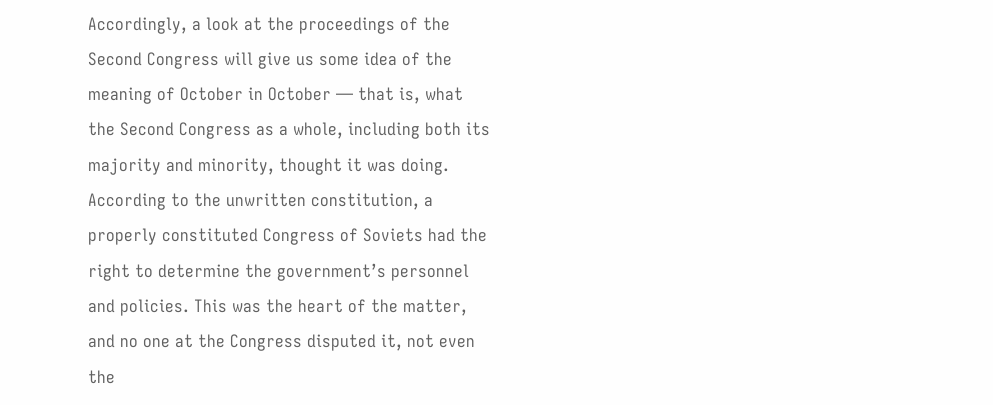Accordingly, a look at the proceedings of the Second Congress will give us some idea of the meaning of October in October — that is, what the Second Congress as a whole, including both its majority and minority, thought it was doing. According to the unwritten constitution, a properly constituted Congress of Soviets had the right to determine the government’s personnel and policies. This was the heart of the matter, and no one at the Congress disputed it, not even the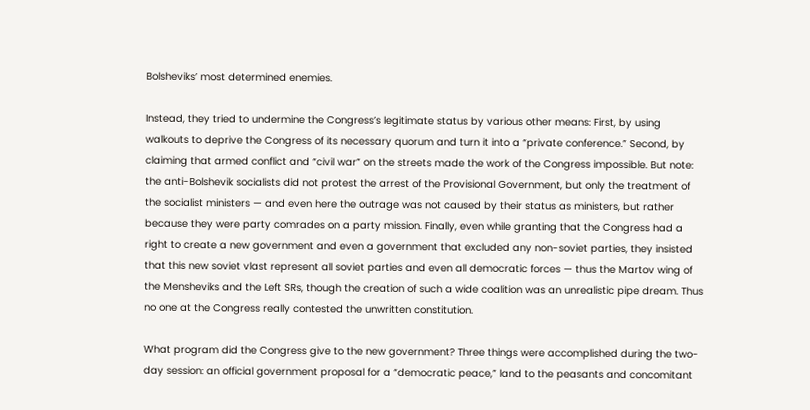Bolsheviks’ most determined enemies.

Instead, they tried to undermine the Congress’s legitimate status by various other means: First, by using walkouts to deprive the Congress of its necessary quorum and turn it into a “private conference.” Second, by claiming that armed conflict and “civil war” on the streets made the work of the Congress impossible. But note: the anti-Bolshevik socialists did not protest the arrest of the Provisional Government, but only the treatment of the socialist ministers — and even here the outrage was not caused by their status as ministers, but rather because they were party comrades on a party mission. Finally, even while granting that the Congress had a right to create a new government and even a government that excluded any non-soviet parties, they insisted that this new soviet vlast represent all soviet parties and even all democratic forces — thus the Martov wing of the Mensheviks and the Left SRs, though the creation of such a wide coalition was an unrealistic pipe dream. Thus no one at the Congress really contested the unwritten constitution.

What program did the Congress give to the new government? Three things were accomplished during the two-day session: an official government proposal for a “democratic peace,” land to the peasants and concomitant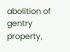abolition of gentry property,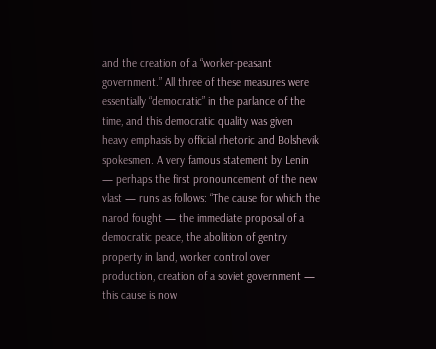and the creation of a “worker-peasant government.” All three of these measures were essentially “democratic” in the parlance of the time, and this democratic quality was given heavy emphasis by official rhetoric and Bolshevik spokesmen. A very famous statement by Lenin — perhaps the first pronouncement of the new vlast — runs as follows: “The cause for which the narod fought — the immediate proposal of a democratic peace, the abolition of gentry property in land, worker control over production, creation of a soviet government — this cause is now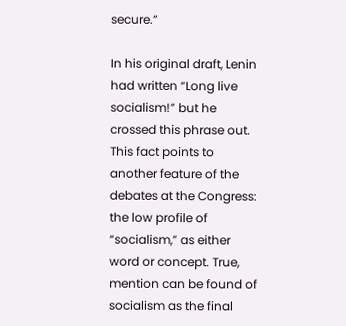secure.”

In his original draft, Lenin had written “Long live socialism!” but he crossed this phrase out. This fact points to another feature of the debates at the Congress: the low profile of “socialism,” as either word or concept. True, mention can be found of socialism as the final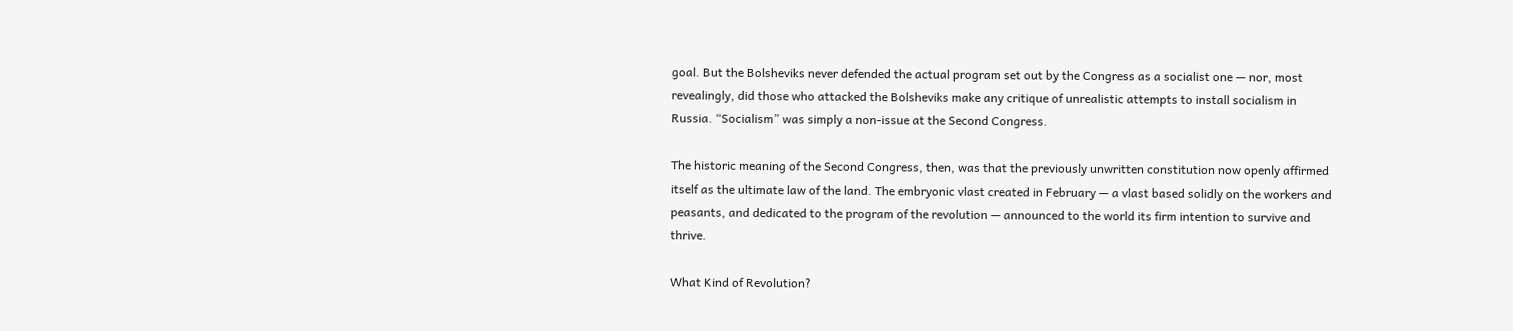goal. But the Bolsheviks never defended the actual program set out by the Congress as a socialist one — nor, most revealingly, did those who attacked the Bolsheviks make any critique of unrealistic attempts to install socialism in Russia. “Socialism” was simply a non-issue at the Second Congress.

The historic meaning of the Second Congress, then, was that the previously unwritten constitution now openly affirmed itself as the ultimate law of the land. The embryonic vlast created in February — a vlast based solidly on the workers and peasants, and dedicated to the program of the revolution — announced to the world its firm intention to survive and thrive.

What Kind of Revolution?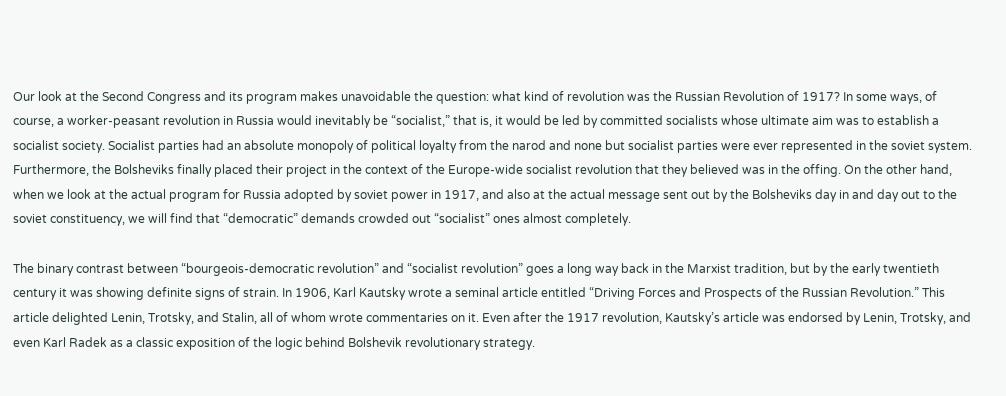Our look at the Second Congress and its program makes unavoidable the question: what kind of revolution was the Russian Revolution of 1917? In some ways, of course, a worker-peasant revolution in Russia would inevitably be “socialist,” that is, it would be led by committed socialists whose ultimate aim was to establish a socialist society. Socialist parties had an absolute monopoly of political loyalty from the narod and none but socialist parties were ever represented in the soviet system. Furthermore, the Bolsheviks finally placed their project in the context of the Europe-wide socialist revolution that they believed was in the offing. On the other hand, when we look at the actual program for Russia adopted by soviet power in 1917, and also at the actual message sent out by the Bolsheviks day in and day out to the soviet constituency, we will find that “democratic” demands crowded out “socialist” ones almost completely.

The binary contrast between “bourgeois-democratic revolution” and “socialist revolution” goes a long way back in the Marxist tradition, but by the early twentieth century it was showing definite signs of strain. In 1906, Karl Kautsky wrote a seminal article entitled “Driving Forces and Prospects of the Russian Revolution.” This article delighted Lenin, Trotsky, and Stalin, all of whom wrote commentaries on it. Even after the 1917 revolution, Kautsky’s article was endorsed by Lenin, Trotsky, and even Karl Radek as a classic exposition of the logic behind Bolshevik revolutionary strategy.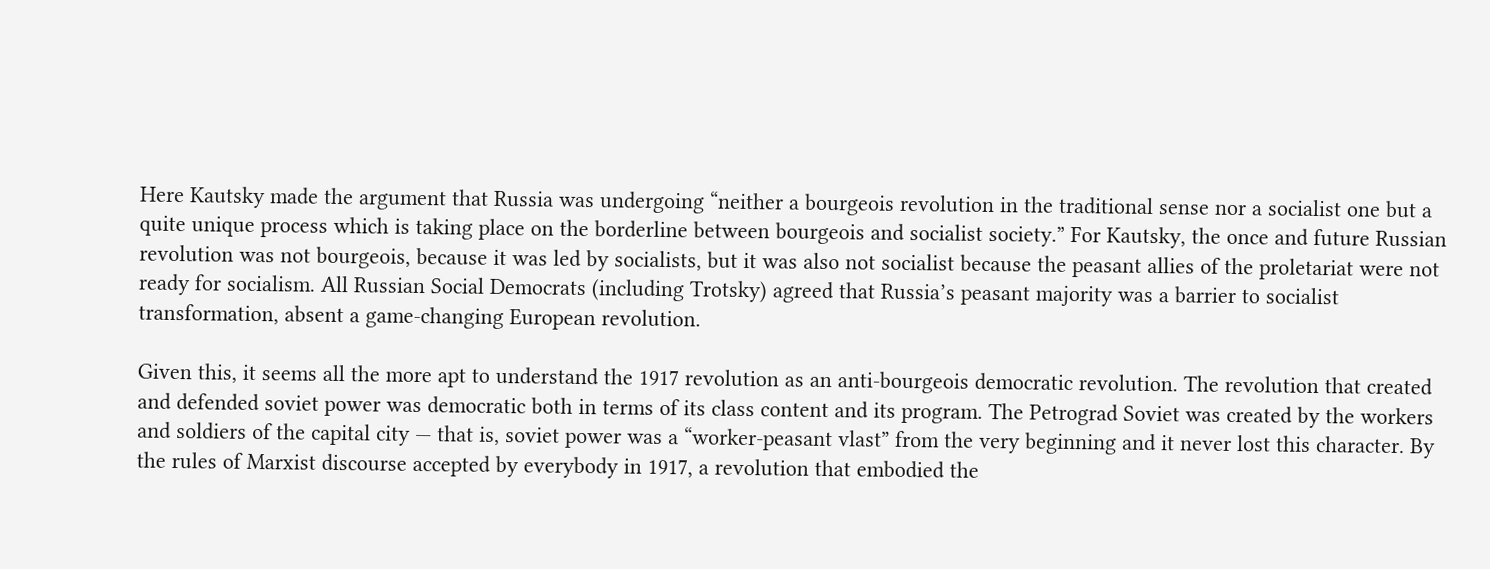Here Kautsky made the argument that Russia was undergoing “neither a bourgeois revolution in the traditional sense nor a socialist one but a quite unique process which is taking place on the borderline between bourgeois and socialist society.” For Kautsky, the once and future Russian revolution was not bourgeois, because it was led by socialists, but it was also not socialist because the peasant allies of the proletariat were not ready for socialism. All Russian Social Democrats (including Trotsky) agreed that Russia’s peasant majority was a barrier to socialist transformation, absent a game-changing European revolution.

Given this, it seems all the more apt to understand the 1917 revolution as an anti-bourgeois democratic revolution. The revolution that created and defended soviet power was democratic both in terms of its class content and its program. The Petrograd Soviet was created by the workers and soldiers of the capital city — that is, soviet power was a “worker-peasant vlast” from the very beginning and it never lost this character. By the rules of Marxist discourse accepted by everybody in 1917, a revolution that embodied the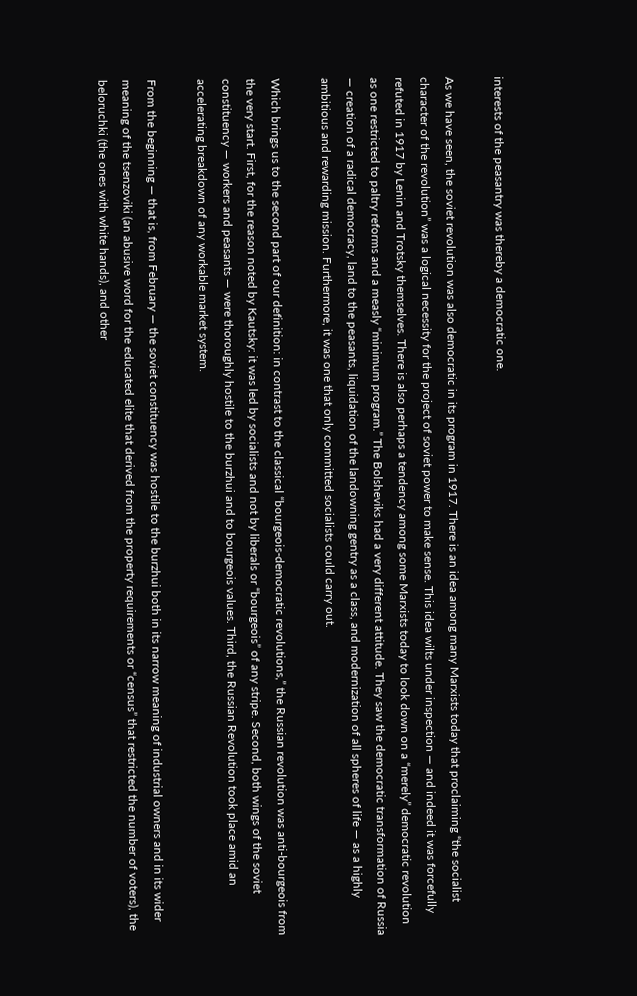interests of the peasantry was thereby a democratic one.

As we have seen, the soviet revolution was also democratic in its program in 1917. There is an idea among many Marxists today that proclaiming “the socialist character of the revolution” was a logical necessity for the project of soviet power to make sense. This idea wilts under inspection — and indeed it was forcefully refuted in 1917 by Lenin and Trotsky themselves. There is also perhaps a tendency among some Marxists today to look down on a “merely” democratic revolution as one restricted to paltry reforms and a measly “minimum program.” The Bolsheviks had a very different attitude. They saw the democratic transformation of Russia — creation of a radical democracy, land to the peasants, liquidation of the landowning gentry as a class, and modernization of all spheres of life — as a highly ambitious and rewarding mission. Furthermore, it was one that only committed socialists could carry out.

Which brings us to the second part of our definition: in contrast to the classical “bourgeois-democratic revolutions,” the Russian revolution was anti-bourgeois from the very start. First, for the reason noted by Kautsky: it was led by socialists and not by liberals or “bourgeois” of any stripe. Second, both wings of the soviet constituency — workers and peasants — were thoroughly hostile to the burzhui and to bourgeois values. Third, the Russian Revolution took place amid an accelerating breakdown of any workable market system.

From the beginning — that is, from February — the soviet constituency was hostile to the burzhui both in its narrow meaning of industrial owners and in its wider meaning of the tsenzoviki (an abusive word for the educated elite that derived from the property requirements or “census” that restricted the number of voters), the beloruchki (the ones with white hands), and other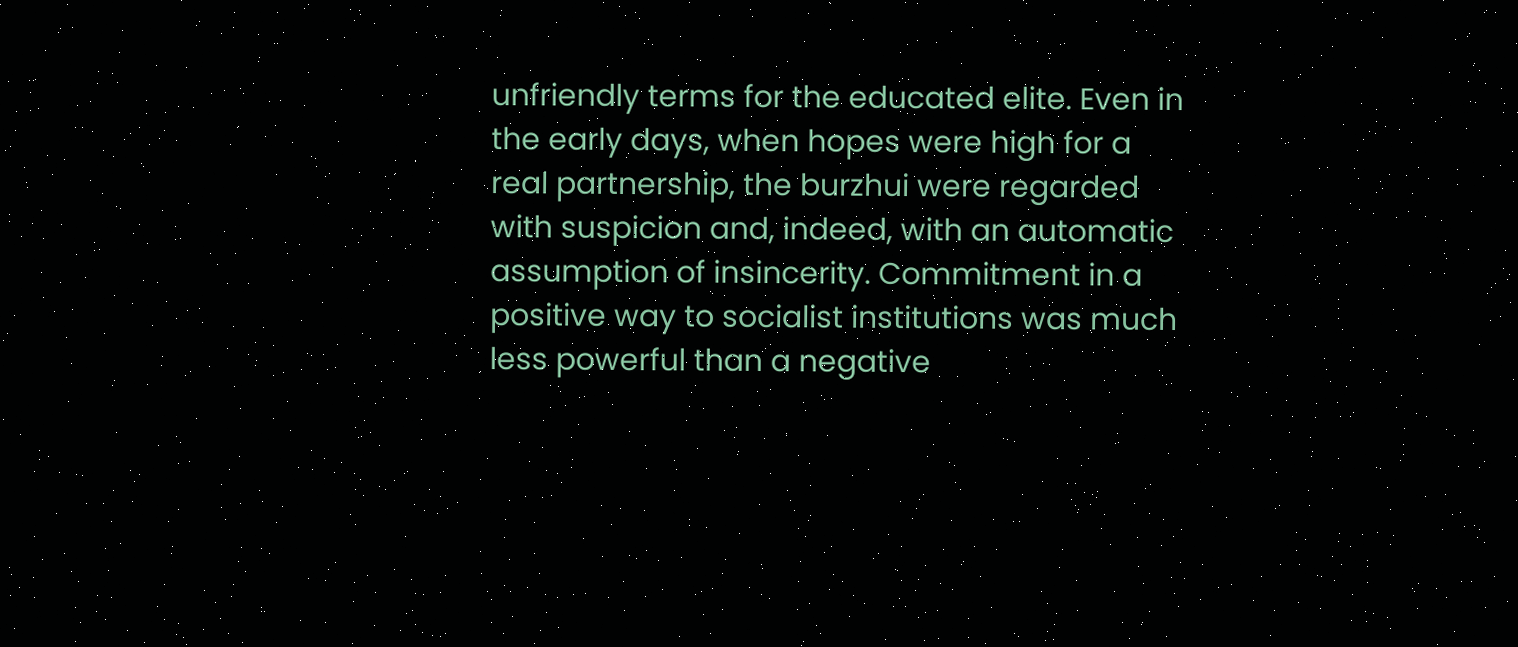unfriendly terms for the educated elite. Even in the early days, when hopes were high for a real partnership, the burzhui were regarded with suspicion and, indeed, with an automatic assumption of insincerity. Commitment in a positive way to socialist institutions was much less powerful than a negative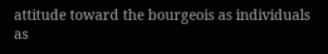attitude toward the bourgeois as individuals as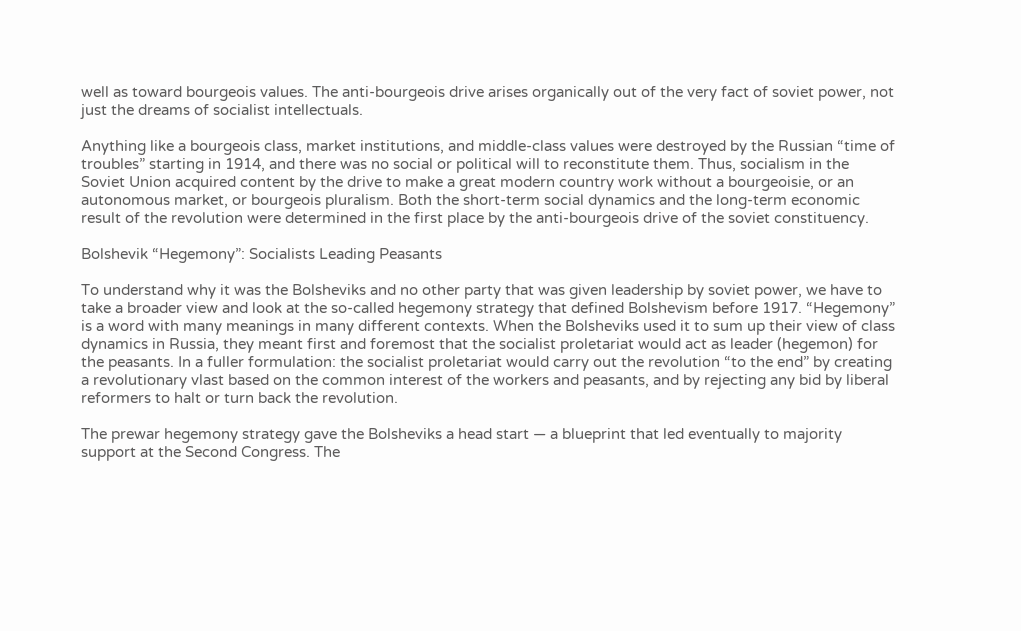well as toward bourgeois values. The anti-bourgeois drive arises organically out of the very fact of soviet power, not just the dreams of socialist intellectuals.

Anything like a bourgeois class, market institutions, and middle-class values were destroyed by the Russian “time of troubles” starting in 1914, and there was no social or political will to reconstitute them. Thus, socialism in the Soviet Union acquired content by the drive to make a great modern country work without a bourgeoisie, or an autonomous market, or bourgeois pluralism. Both the short-term social dynamics and the long-term economic result of the revolution were determined in the first place by the anti-bourgeois drive of the soviet constituency.

Bolshevik “Hegemony”: Socialists Leading Peasants

To understand why it was the Bolsheviks and no other party that was given leadership by soviet power, we have to take a broader view and look at the so-called hegemony strategy that defined Bolshevism before 1917. “Hegemony” is a word with many meanings in many different contexts. When the Bolsheviks used it to sum up their view of class dynamics in Russia, they meant first and foremost that the socialist proletariat would act as leader (hegemon) for the peasants. In a fuller formulation: the socialist proletariat would carry out the revolution “to the end” by creating a revolutionary vlast based on the common interest of the workers and peasants, and by rejecting any bid by liberal reformers to halt or turn back the revolution.

The prewar hegemony strategy gave the Bolsheviks a head start — a blueprint that led eventually to majority support at the Second Congress. The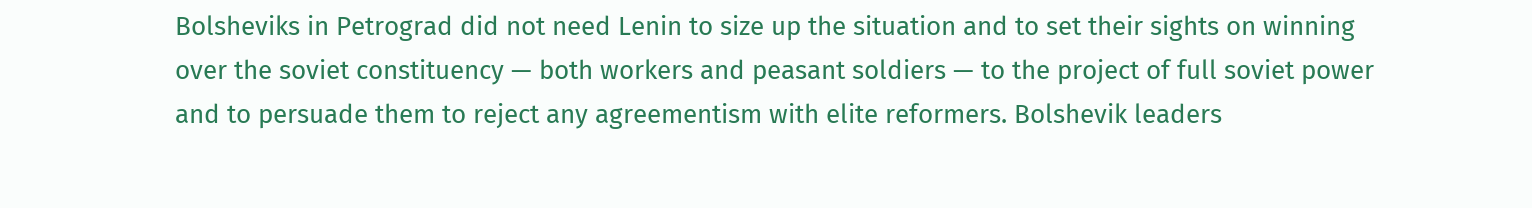Bolsheviks in Petrograd did not need Lenin to size up the situation and to set their sights on winning over the soviet constituency — both workers and peasant soldiers — to the project of full soviet power and to persuade them to reject any agreementism with elite reformers. Bolshevik leaders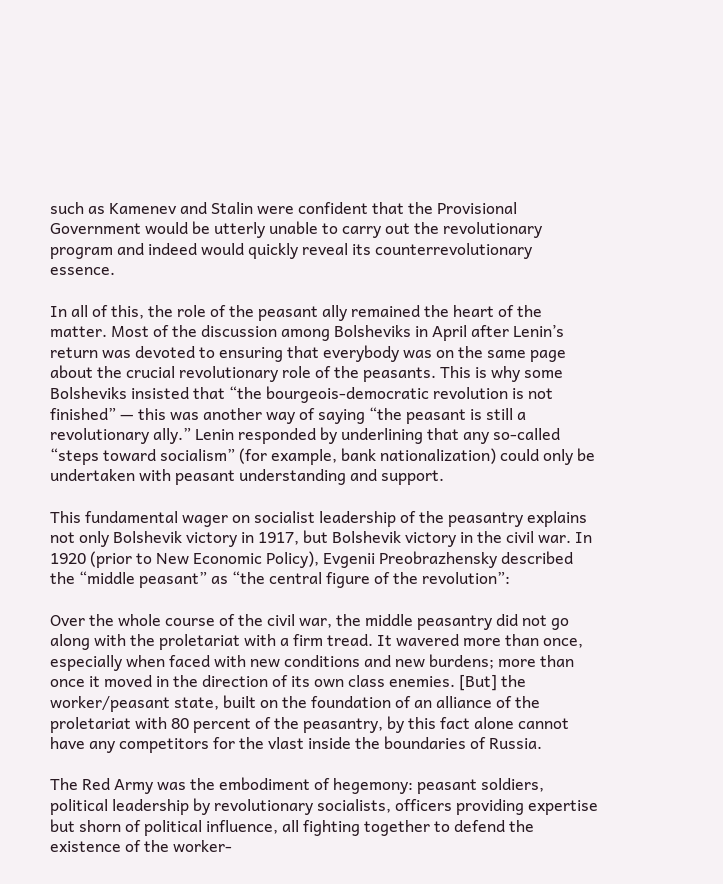such as Kamenev and Stalin were confident that the Provisional Government would be utterly unable to carry out the revolutionary program and indeed would quickly reveal its counterrevolutionary essence.

In all of this, the role of the peasant ally remained the heart of the matter. Most of the discussion among Bolsheviks in April after Lenin’s return was devoted to ensuring that everybody was on the same page about the crucial revolutionary role of the peasants. This is why some Bolsheviks insisted that “the bourgeois-democratic revolution is not finished” — this was another way of saying “the peasant is still a revolutionary ally.” Lenin responded by underlining that any so-called “steps toward socialism” (for example, bank nationalization) could only be undertaken with peasant understanding and support.

This fundamental wager on socialist leadership of the peasantry explains not only Bolshevik victory in 1917, but Bolshevik victory in the civil war. In 1920 (prior to New Economic Policy), Evgenii Preobrazhensky described the “middle peasant” as “the central figure of the revolution”:

Over the whole course of the civil war, the middle peasantry did not go along with the proletariat with a firm tread. It wavered more than once, especially when faced with new conditions and new burdens; more than once it moved in the direction of its own class enemies. [But] the worker/peasant state, built on the foundation of an alliance of the proletariat with 80 percent of the peasantry, by this fact alone cannot have any competitors for the vlast inside the boundaries of Russia.

The Red Army was the embodiment of hegemony: peasant soldiers, political leadership by revolutionary socialists, officers providing expertise but shorn of political influence, all fighting together to defend the existence of the worker-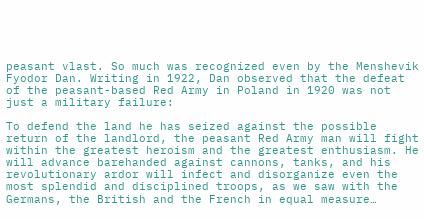peasant vlast. So much was recognized even by the Menshevik Fyodor Dan. Writing in 1922, Dan observed that the defeat of the peasant-based Red Army in Poland in 1920 was not just a military failure:

To defend the land he has seized against the possible return of the landlord, the peasant Red Army man will fight within the greatest heroism and the greatest enthusiasm. He will advance barehanded against cannons, tanks, and his revolutionary ardor will infect and disorganize even the most splendid and disciplined troops, as we saw with the Germans, the British and the French in equal measure…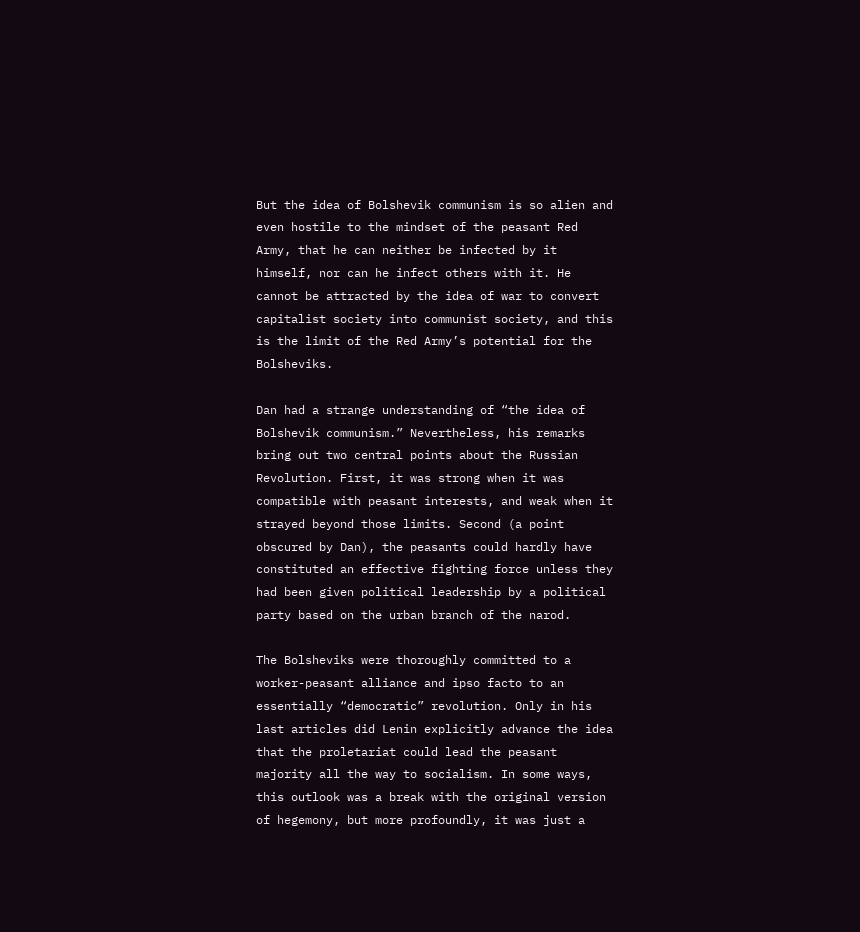But the idea of Bolshevik communism is so alien and even hostile to the mindset of the peasant Red Army, that he can neither be infected by it himself, nor can he infect others with it. He cannot be attracted by the idea of war to convert capitalist society into communist society, and this is the limit of the Red Army’s potential for the Bolsheviks.

Dan had a strange understanding of “the idea of Bolshevik communism.” Nevertheless, his remarks bring out two central points about the Russian Revolution. First, it was strong when it was compatible with peasant interests, and weak when it strayed beyond those limits. Second (a point obscured by Dan), the peasants could hardly have constituted an effective fighting force unless they had been given political leadership by a political party based on the urban branch of the narod.

The Bolsheviks were thoroughly committed to a worker-peasant alliance and ipso facto to an essentially “democratic” revolution. Only in his last articles did Lenin explicitly advance the idea that the proletariat could lead the peasant majority all the way to socialism. In some ways, this outlook was a break with the original version of hegemony, but more profoundly, it was just a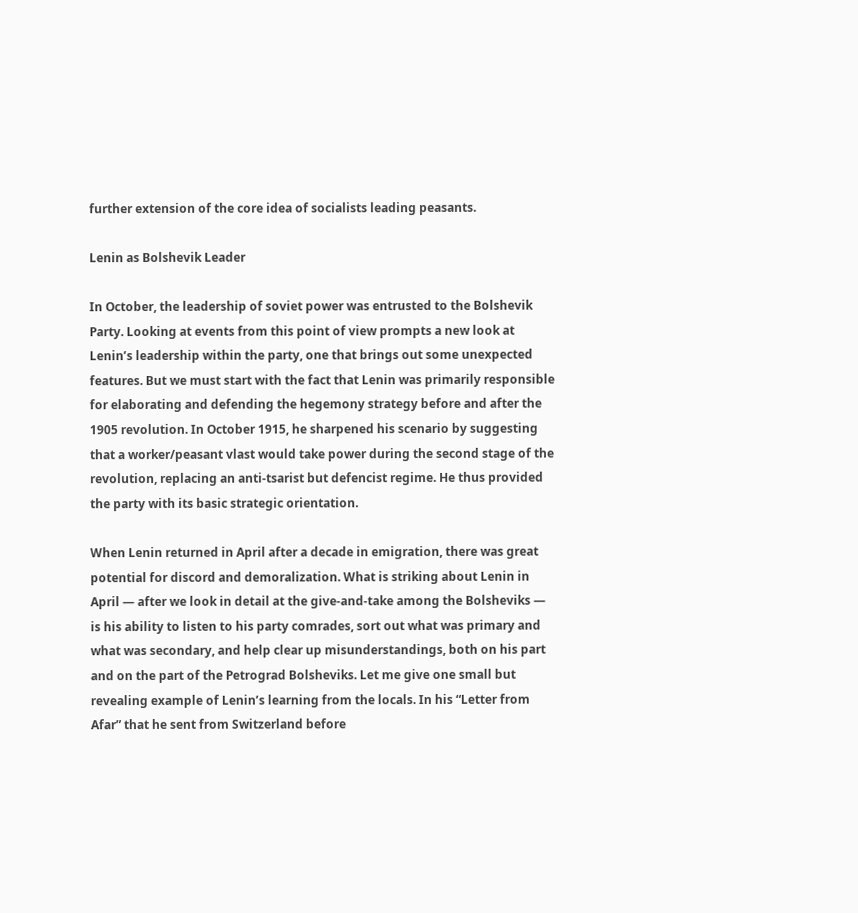further extension of the core idea of socialists leading peasants.

Lenin as Bolshevik Leader

In October, the leadership of soviet power was entrusted to the Bolshevik Party. Looking at events from this point of view prompts a new look at Lenin’s leadership within the party, one that brings out some unexpected features. But we must start with the fact that Lenin was primarily responsible for elaborating and defending the hegemony strategy before and after the 1905 revolution. In October 1915, he sharpened his scenario by suggesting that a worker/peasant vlast would take power during the second stage of the revolution, replacing an anti-tsarist but defencist regime. He thus provided the party with its basic strategic orientation.

When Lenin returned in April after a decade in emigration, there was great potential for discord and demoralization. What is striking about Lenin in April — after we look in detail at the give-and-take among the Bolsheviks — is his ability to listen to his party comrades, sort out what was primary and what was secondary, and help clear up misunderstandings, both on his part and on the part of the Petrograd Bolsheviks. Let me give one small but revealing example of Lenin’s learning from the locals. In his “Letter from Afar” that he sent from Switzerland before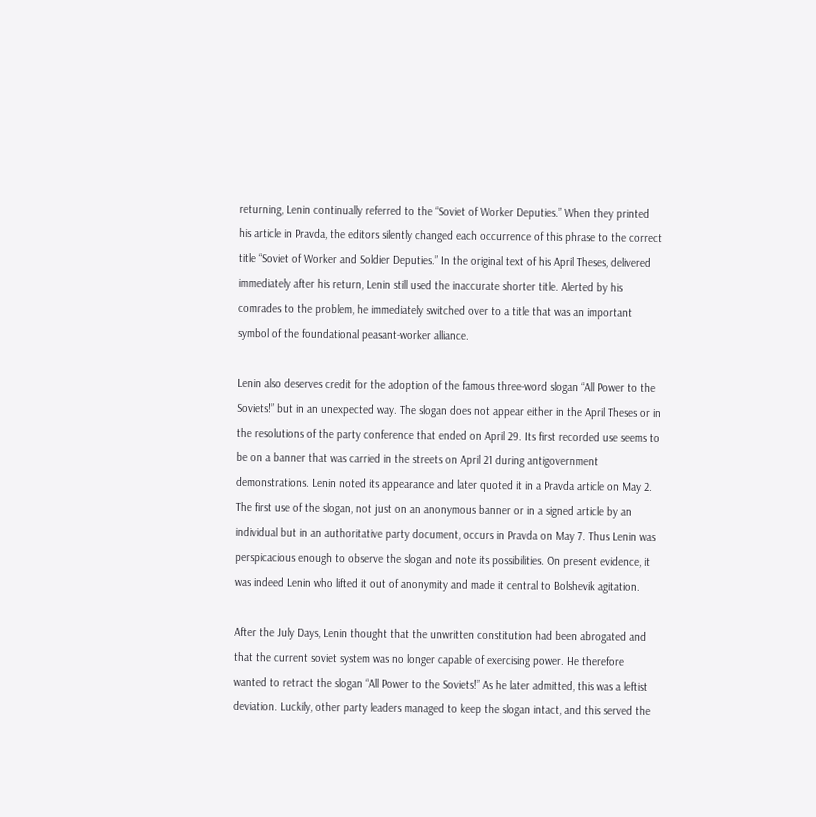returning, Lenin continually referred to the “Soviet of Worker Deputies.” When they printed his article in Pravda, the editors silently changed each occurrence of this phrase to the correct title “Soviet of Worker and Soldier Deputies.” In the original text of his April Theses, delivered immediately after his return, Lenin still used the inaccurate shorter title. Alerted by his comrades to the problem, he immediately switched over to a title that was an important symbol of the foundational peasant-worker alliance.

Lenin also deserves credit for the adoption of the famous three-word slogan “All Power to the Soviets!” but in an unexpected way. The slogan does not appear either in the April Theses or in the resolutions of the party conference that ended on April 29. Its first recorded use seems to be on a banner that was carried in the streets on April 21 during antigovernment demonstrations. Lenin noted its appearance and later quoted it in a Pravda article on May 2. The first use of the slogan, not just on an anonymous banner or in a signed article by an individual but in an authoritative party document, occurs in Pravda on May 7. Thus Lenin was perspicacious enough to observe the slogan and note its possibilities. On present evidence, it was indeed Lenin who lifted it out of anonymity and made it central to Bolshevik agitation.

After the July Days, Lenin thought that the unwritten constitution had been abrogated and that the current soviet system was no longer capable of exercising power. He therefore wanted to retract the slogan “All Power to the Soviets!” As he later admitted, this was a leftist deviation. Luckily, other party leaders managed to keep the slogan intact, and this served the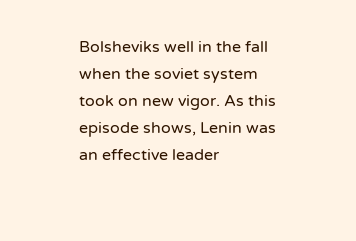Bolsheviks well in the fall when the soviet system took on new vigor. As this episode shows, Lenin was an effective leader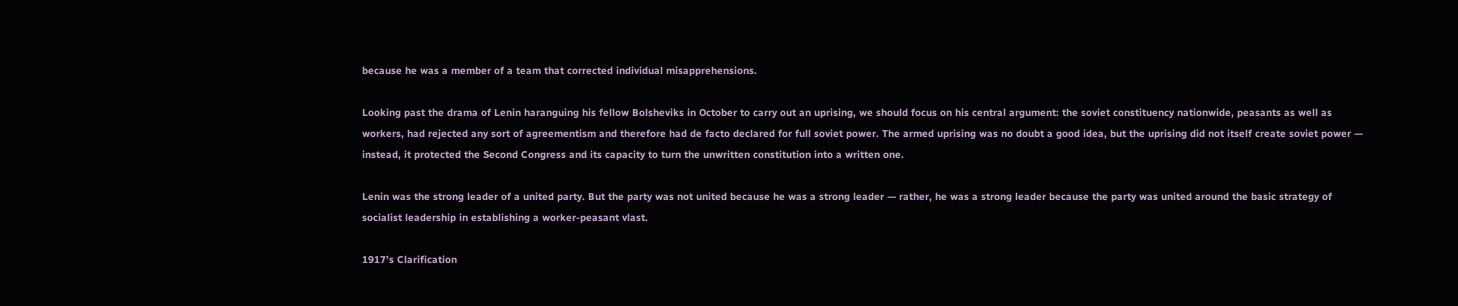because he was a member of a team that corrected individual misapprehensions.

Looking past the drama of Lenin haranguing his fellow Bolsheviks in October to carry out an uprising, we should focus on his central argument: the soviet constituency nationwide, peasants as well as workers, had rejected any sort of agreementism and therefore had de facto declared for full soviet power. The armed uprising was no doubt a good idea, but the uprising did not itself create soviet power — instead, it protected the Second Congress and its capacity to turn the unwritten constitution into a written one.

Lenin was the strong leader of a united party. But the party was not united because he was a strong leader — rather, he was a strong leader because the party was united around the basic strategy of socialist leadership in establishing a worker-peasant vlast.

1917’s Clarification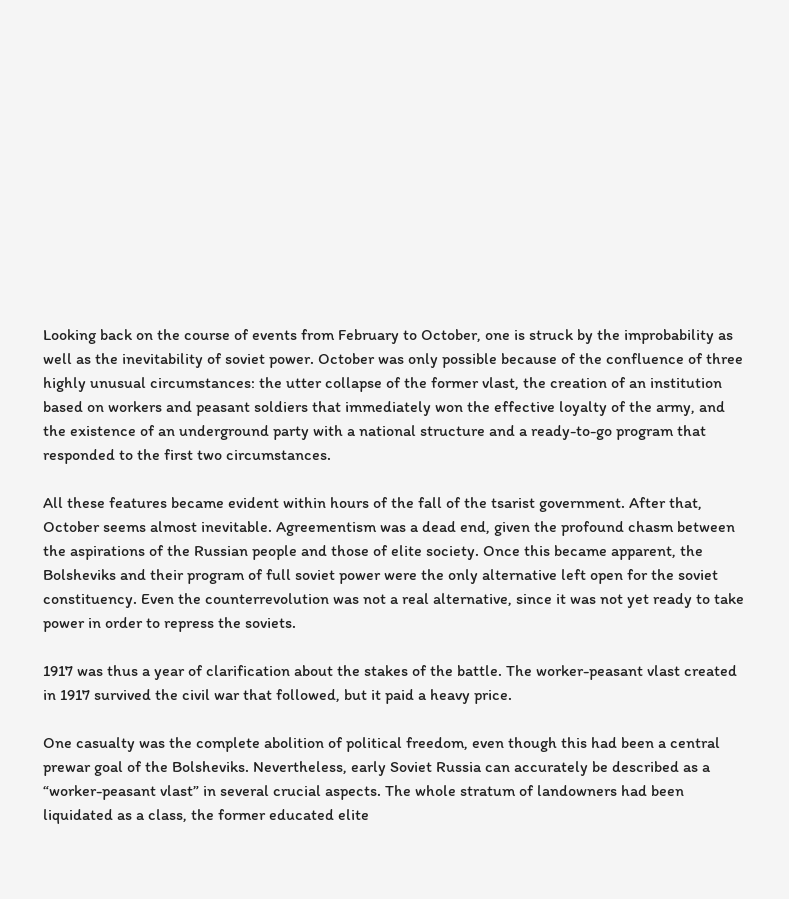Looking back on the course of events from February to October, one is struck by the improbability as well as the inevitability of soviet power. October was only possible because of the confluence of three highly unusual circumstances: the utter collapse of the former vlast, the creation of an institution based on workers and peasant soldiers that immediately won the effective loyalty of the army, and the existence of an underground party with a national structure and a ready-to-go program that responded to the first two circumstances.

All these features became evident within hours of the fall of the tsarist government. After that, October seems almost inevitable. Agreementism was a dead end, given the profound chasm between the aspirations of the Russian people and those of elite society. Once this became apparent, the Bolsheviks and their program of full soviet power were the only alternative left open for the soviet constituency. Even the counterrevolution was not a real alternative, since it was not yet ready to take power in order to repress the soviets.

1917 was thus a year of clarification about the stakes of the battle. The worker-peasant vlast created in 1917 survived the civil war that followed, but it paid a heavy price.

One casualty was the complete abolition of political freedom, even though this had been a central prewar goal of the Bolsheviks. Nevertheless, early Soviet Russia can accurately be described as a “worker-peasant vlast” in several crucial aspects. The whole stratum of landowners had been liquidated as a class, the former educated elite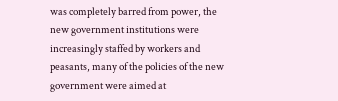was completely barred from power, the new government institutions were increasingly staffed by workers and peasants, many of the policies of the new government were aimed at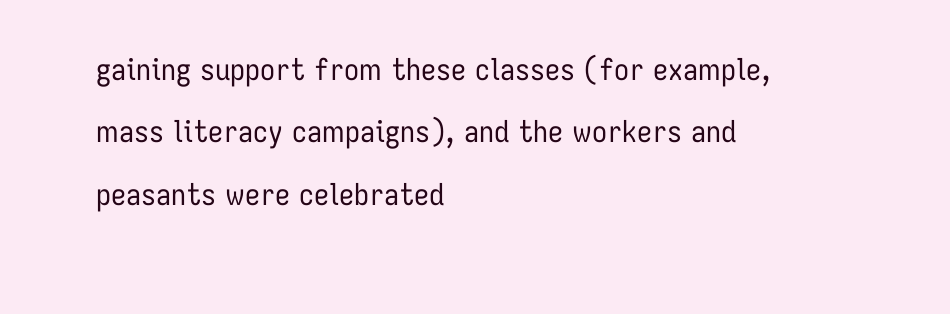gaining support from these classes (for example, mass literacy campaigns), and the workers and peasants were celebrated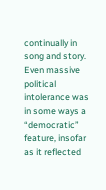continually in song and story. Even massive political intolerance was in some ways a “democratic” feature, insofar as it reflected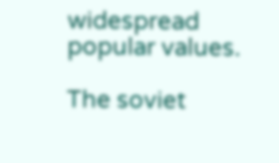widespread popular values.

The soviet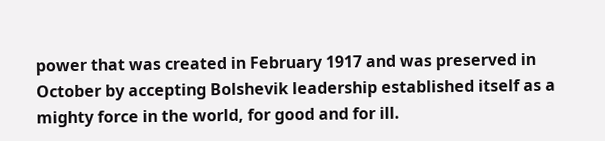power that was created in February 1917 and was preserved in October by accepting Bolshevik leadership established itself as a mighty force in the world, for good and for ill.